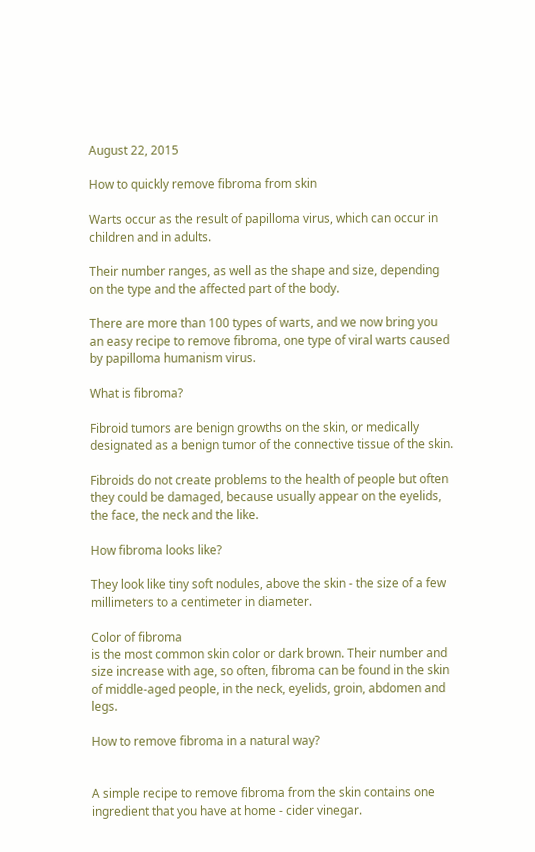August 22, 2015

How to quickly remove fibroma from skin

Warts occur as the result of papilloma virus, which can occur in children and in adults.

Their number ranges, as well as the shape and size, depending on the type and the affected part of the body.

There are more than 100 types of warts, and we now bring you an easy recipe to remove fibroma, one type of viral warts caused by papilloma humanism virus.

What is fibroma?

Fibroid tumors are benign growths on the skin, or medically designated as a benign tumor of the connective tissue of the skin.

Fibroids do not create problems to the health of people but often they could be damaged, because usually appear on the eyelids, the face, the neck and the like.

How fibroma looks like?

They look like tiny soft nodules, above the skin - the size of a few millimeters to a centimeter in diameter.

Color of fibroma
is the most common skin color or dark brown. Their number and size increase with age, so often, fibroma can be found in the skin of middle-aged people, in the neck, eyelids, groin, abdomen and legs.

How to remove fibroma in a natural way?


A simple recipe to remove fibroma from the skin contains one ingredient that you have at home - cider vinegar.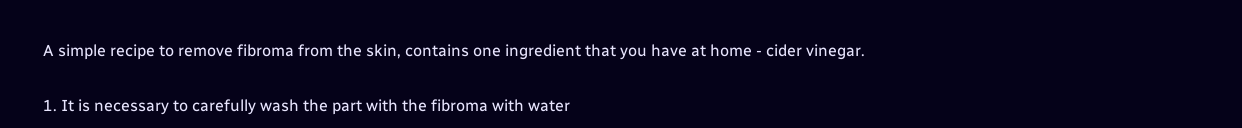A simple recipe to remove fibroma from the skin, contains one ingredient that you have at home - cider vinegar.

1. It is necessary to carefully wash the part with the fibroma with water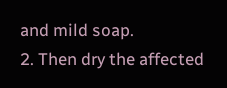and mild soap.
2. Then dry the affected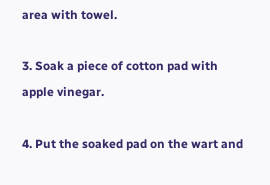area with towel.

3. Soak a piece of cotton pad with apple vinegar.

4. Put the soaked pad on the wart and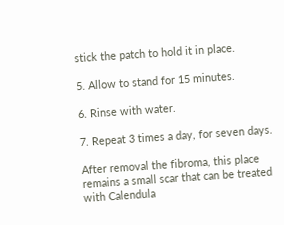stick the patch to hold it in place.

5. Allow to stand for 15 minutes.

6. Rinse with water.

7. Repeat 3 times a day, for seven days.

After removal the fibroma, this place remains a small scar that can be treated with Calendula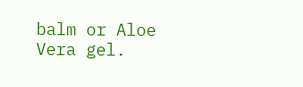balm or Aloe Vera gel.